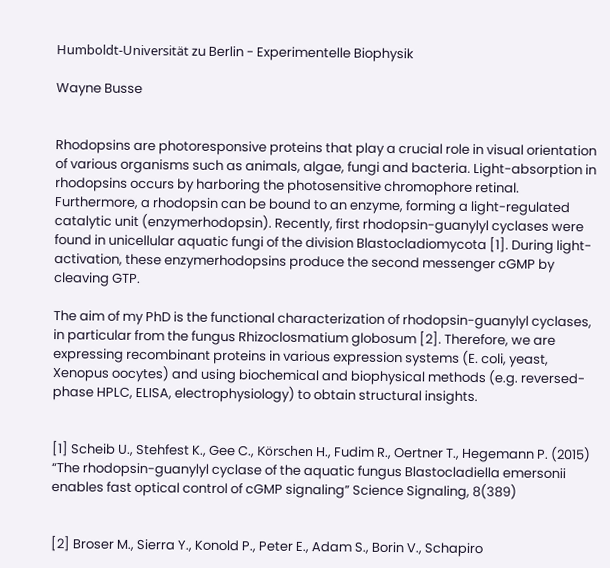Humboldt-Universität zu Berlin - Experimentelle Biophysik

Wayne Busse


Rhodopsins are photoresponsive proteins that play a crucial role in visual orientation of various organisms such as animals, algae, fungi and bacteria. Light-absorption in rhodopsins occurs by harboring the photosensitive chromophore retinal. Furthermore, a rhodopsin can be bound to an enzyme, forming a light-regulated catalytic unit (enzymerhodopsin). Recently, first rhodopsin-guanylyl cyclases were found in unicellular aquatic fungi of the division Blastocladiomycota [1]. During light-activation, these enzymerhodopsins produce the second messenger cGMP by cleaving GTP.

The aim of my PhD is the functional characterization of rhodopsin-guanylyl cyclases, in particular from the fungus Rhizoclosmatium globosum [2]. Therefore, we are expressing recombinant proteins in various expression systems (E. coli, yeast, Xenopus oocytes) and using biochemical and biophysical methods (e.g. reversed-phase HPLC, ELISA, electrophysiology) to obtain structural insights.


[1] Scheib U., Stehfest K., Gee C., Körschen H., Fudim R., Oertner T., Hegemann P. (2015) “The rhodopsin-guanylyl cyclase of the aquatic fungus Blastocladiella emersonii enables fast optical control of cGMP signaling” Science Signaling, 8(389)


[2] Broser M., Sierra Y., Konold P., Peter E., Adam S., Borin V., Schapiro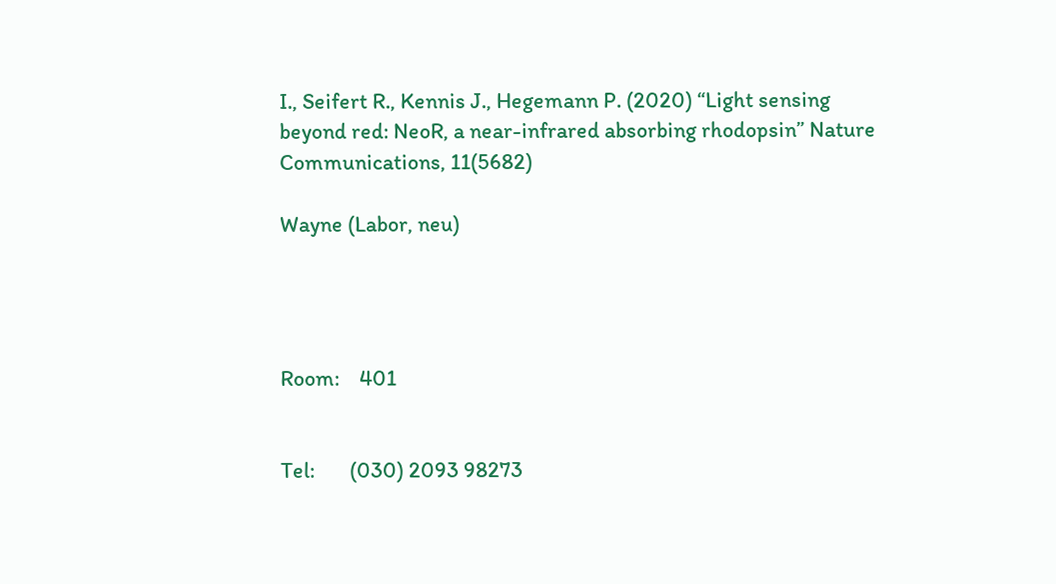I., Seifert R., Kennis J., Hegemann P. (2020) “Light sensing beyond red: NeoR, a near-infrared absorbing rhodopsin” Nature Communications, 11(5682)

Wayne (Labor, neu)




Room:    401


Tel:       (030) 2093 98273